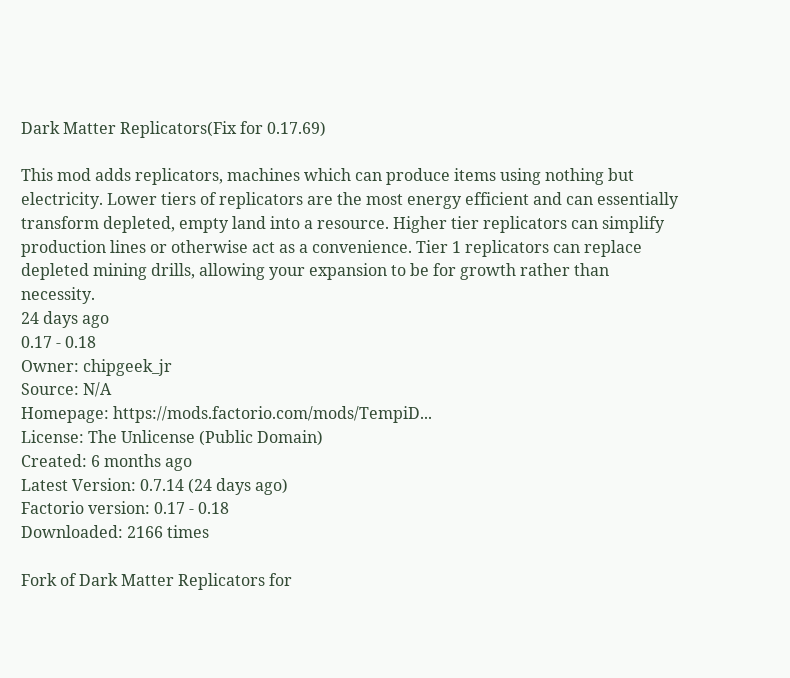Dark Matter Replicators(Fix for 0.17.69)

This mod adds replicators, machines which can produce items using nothing but electricity. Lower tiers of replicators are the most energy efficient and can essentially transform depleted, empty land into a resource. Higher tier replicators can simplify production lines or otherwise act as a convenience. Tier 1 replicators can replace depleted mining drills, allowing your expansion to be for growth rather than necessity.
24 days ago
0.17 - 0.18
Owner: chipgeek_jr
Source: N/A
Homepage: https://mods.factorio.com/mods/TempiD...
License: The Unlicense (Public Domain)
Created: 6 months ago
Latest Version: 0.7.14 (24 days ago)
Factorio version: 0.17 - 0.18
Downloaded: 2166 times

Fork of Dark Matter Replicators for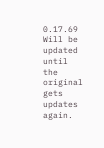0.17.69
Will be updated until the original gets updates again.